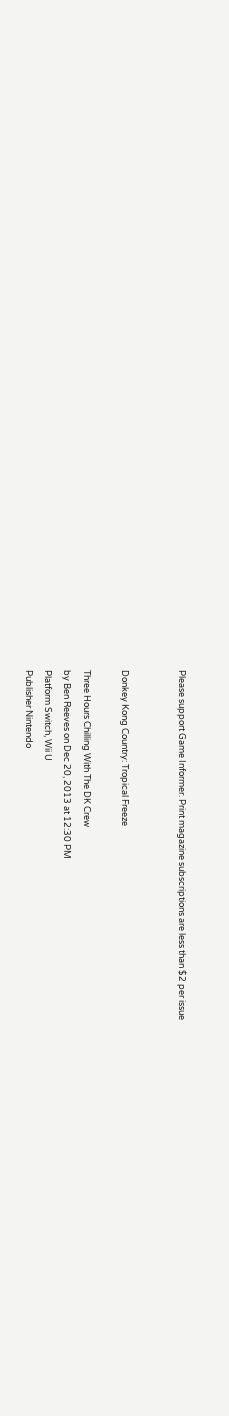Please support Game Informer. Print magazine subscriptions are less than $2 per issue


Donkey Kong Country: Tropical Freeze

Three Hours Chilling With The DK Crew
by Ben Reeves on Dec 20, 2013 at 12:30 PM
Platform Switch, Wii U
Publisher Nintendo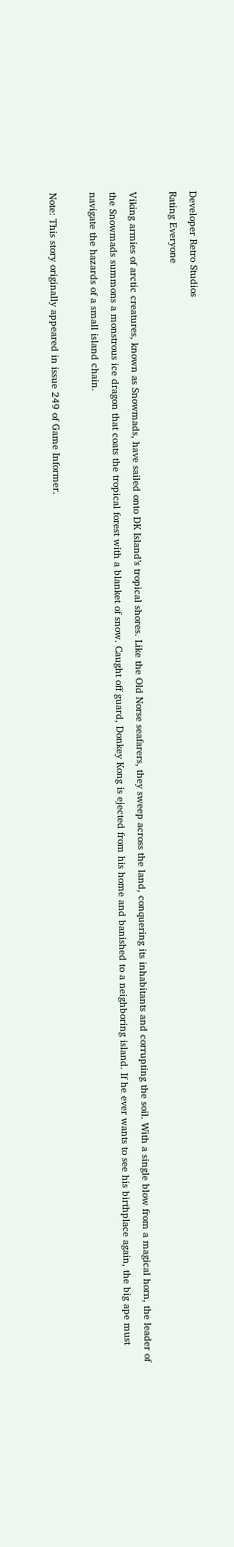Developer Retro Studios
Rating Everyone

Viking armies of arctic creatures, known as Snowmads, have sailed onto DK Island’s tropical shores. Like the Old Norse seafarers, they sweep across the land, conquering its inhabitants and corrupting the soil. With a single blow from a magical horn, the leader of the Snowmads summons a monstrous ice dragon that coats the tropical forest with a blanket of snow. Caught off guard, Donkey Kong is ejected from his home and banished to a neighboring island. If he ever wants to see his birthplace again, the big ape must navigate the hazards of a small island chain.

Note: This story originally appeared in issue 249 of Game Informer.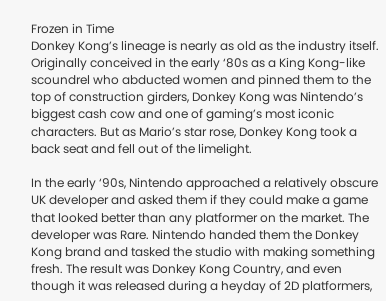Frozen in Time
Donkey Kong’s lineage is nearly as old as the industry itself. Originally conceived in the early ‘80s as a King Kong-like scoundrel who abducted women and pinned them to the top of construction girders, Donkey Kong was Nintendo’s biggest cash cow and one of gaming’s most iconic characters. But as Mario’s star rose, Donkey Kong took a back seat and fell out of the limelight.

In the early ‘90s, Nintendo approached a relatively obscure UK developer and asked them if they could make a game that looked better than any platformer on the market. The developer was Rare. Nintendo handed them the Donkey Kong brand and tasked the studio with making something fresh. The result was Donkey Kong Country, and even though it was released during a heyday of 2D platformers,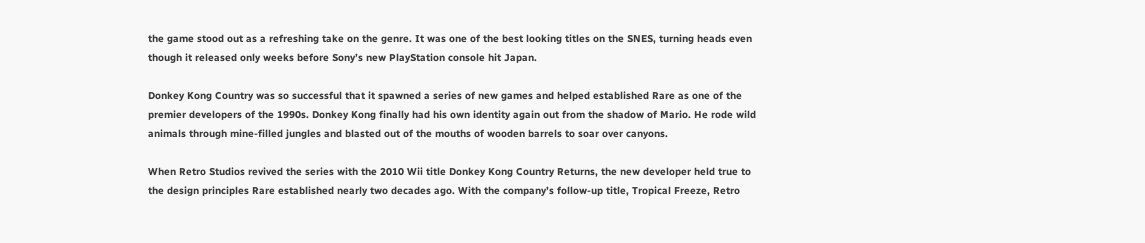the game stood out as a refreshing take on the genre. It was one of the best looking titles on the SNES, turning heads even though it released only weeks before Sony’s new PlayStation console hit Japan.

Donkey Kong Country was so successful that it spawned a series of new games and helped established Rare as one of the premier developers of the 1990s. Donkey Kong finally had his own identity again out from the shadow of Mario. He rode wild animals through mine-filled jungles and blasted out of the mouths of wooden barrels to soar over canyons.

When Retro Studios revived the series with the 2010 Wii title Donkey Kong Country Returns, the new developer held true to the design principles Rare established nearly two decades ago. With the company’s follow-up title, Tropical Freeze, Retro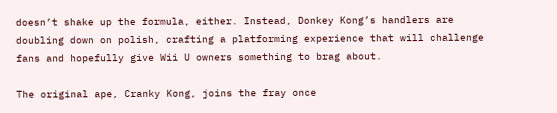doesn’t shake up the formula, either. Instead, Donkey Kong’s handlers are doubling down on polish, crafting a platforming experience that will challenge fans and hopefully give Wii U owners something to brag about.

The original ape, Cranky Kong, joins the fray once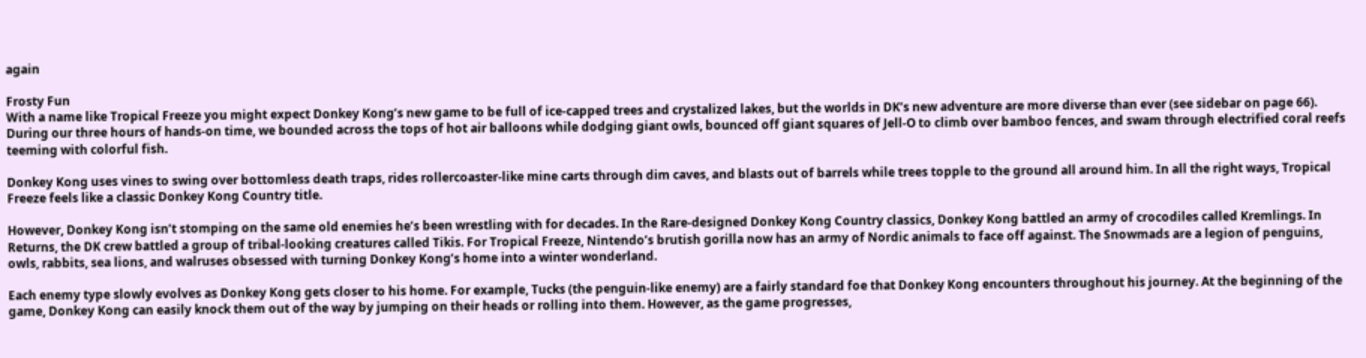again

Frosty Fun
With a name like Tropical Freeze you might expect Donkey Kong’s new game to be full of ice-capped trees and crystalized lakes, but the worlds in DK’s new adventure are more diverse than ever (see sidebar on page 66). During our three hours of hands-on time, we bounded across the tops of hot air balloons while dodging giant owls, bounced off giant squares of Jell-O to climb over bamboo fences, and swam through electrified coral reefs teeming with colorful fish.

Donkey Kong uses vines to swing over bottomless death traps, rides rollercoaster-like mine carts through dim caves, and blasts out of barrels while trees topple to the ground all around him. In all the right ways, Tropical Freeze feels like a classic Donkey Kong Country title.

However, Donkey Kong isn’t stomping on the same old enemies he’s been wrestling with for decades. In the Rare-designed Donkey Kong Country classics, Donkey Kong battled an army of crocodiles called Kremlings. In Returns, the DK crew battled a group of tribal-looking creatures called Tikis. For Tropical Freeze, Nintendo’s brutish gorilla now has an army of Nordic animals to face off against. The Snowmads are a legion of penguins, owls, rabbits, sea lions, and walruses obsessed with turning Donkey Kong’s home into a winter wonderland.

Each enemy type slowly evolves as Donkey Kong gets closer to his home. For example, Tucks (the penguin-like enemy) are a fairly standard foe that Donkey Kong encounters throughout his journey. At the beginning of the game, Donkey Kong can easily knock them out of the way by jumping on their heads or rolling into them. However, as the game progresses,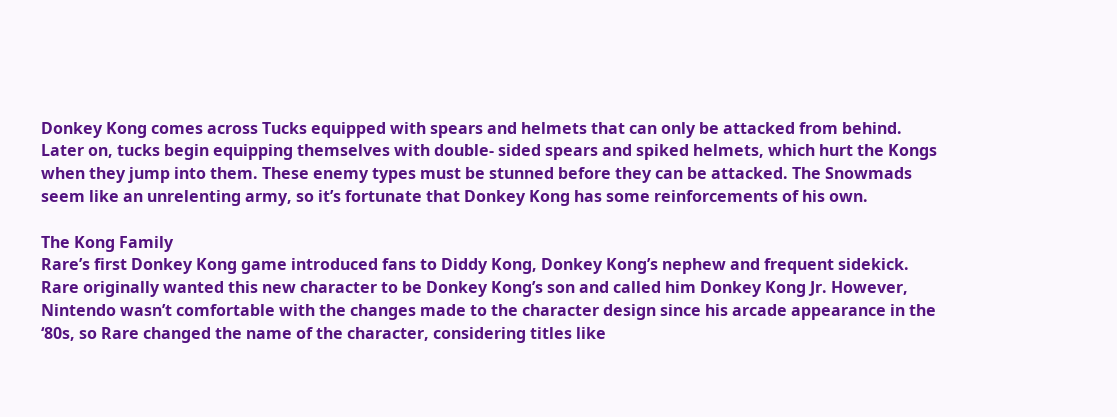Donkey Kong comes across Tucks equipped with spears and helmets that can only be attacked from behind. Later on, tucks begin equipping themselves with double- sided spears and spiked helmets, which hurt the Kongs when they jump into them. These enemy types must be stunned before they can be attacked. The Snowmads seem like an unrelenting army, so it’s fortunate that Donkey Kong has some reinforcements of his own.

The Kong Family
Rare’s first Donkey Kong game introduced fans to Diddy Kong, Donkey Kong’s nephew and frequent sidekick. Rare originally wanted this new character to be Donkey Kong’s son and called him Donkey Kong Jr. However, Nintendo wasn’t comfortable with the changes made to the character design since his arcade appearance in the ‘80s, so Rare changed the name of the character, considering titles like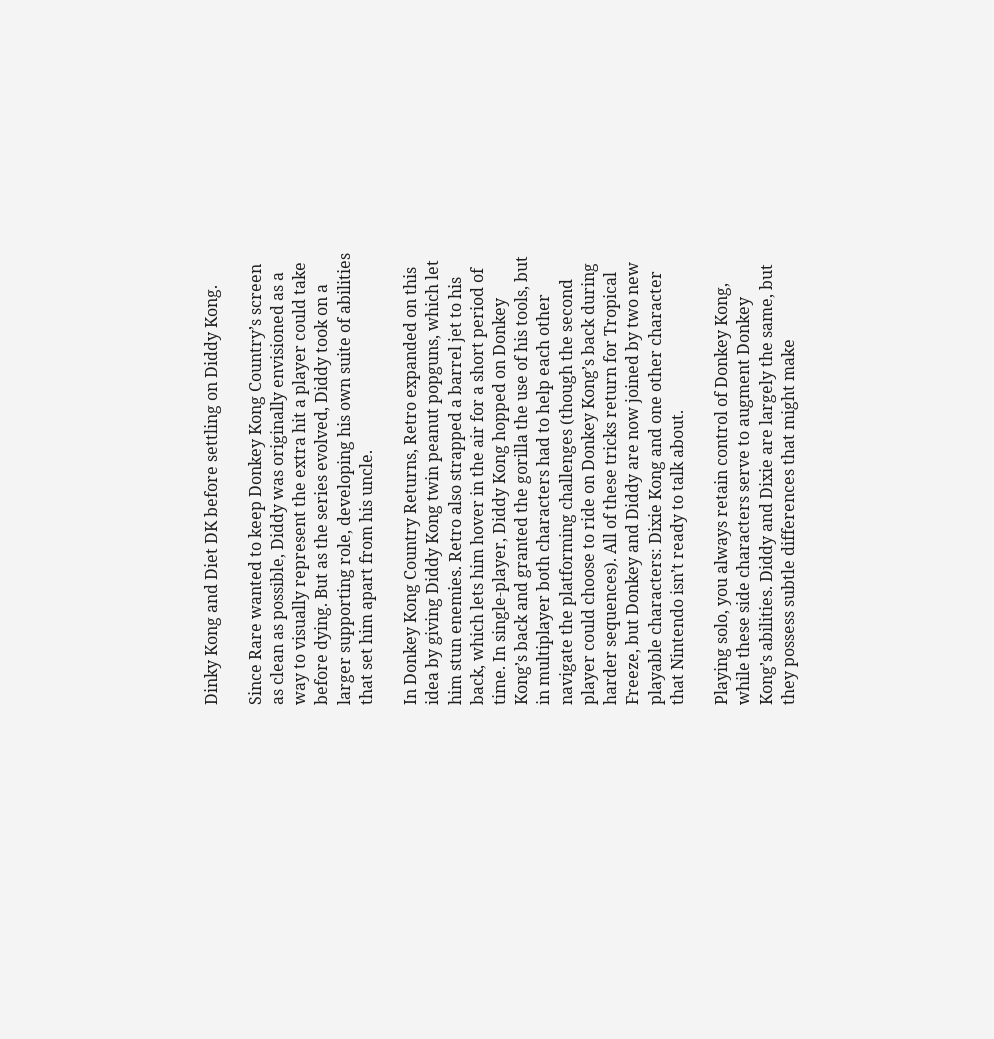Dinky Kong and Diet DK before settling on Diddy Kong.

Since Rare wanted to keep Donkey Kong Country’s screen as clean as possible, Diddy was originally envisioned as a way to visually represent the extra hit a player could take before dying. But as the series evolved, Diddy took on a larger supporting role, developing his own suite of abilities that set him apart from his uncle.

In Donkey Kong Country Returns, Retro expanded on this idea by giving Diddy Kong twin peanut popguns, which let him stun enemies. Retro also strapped a barrel jet to his back, which lets him hover in the air for a short period of time. In single-player, Diddy Kong hopped on Donkey Kong’s back and granted the gorilla the use of his tools, but in multiplayer both characters had to help each other navigate the platforming challenges (though the second player could choose to ride on Donkey Kong’s back during harder sequences). All of these tricks return for Tropical Freeze, but Donkey and Diddy are now joined by two new playable characters: Dixie Kong and one other character that Nintendo isn’t ready to talk about.

Playing solo, you always retain control of Donkey Kong, while these side characters serve to augment Donkey Kong’s abilities. Diddy and Dixie are largely the same, but they possess subtle differences that might make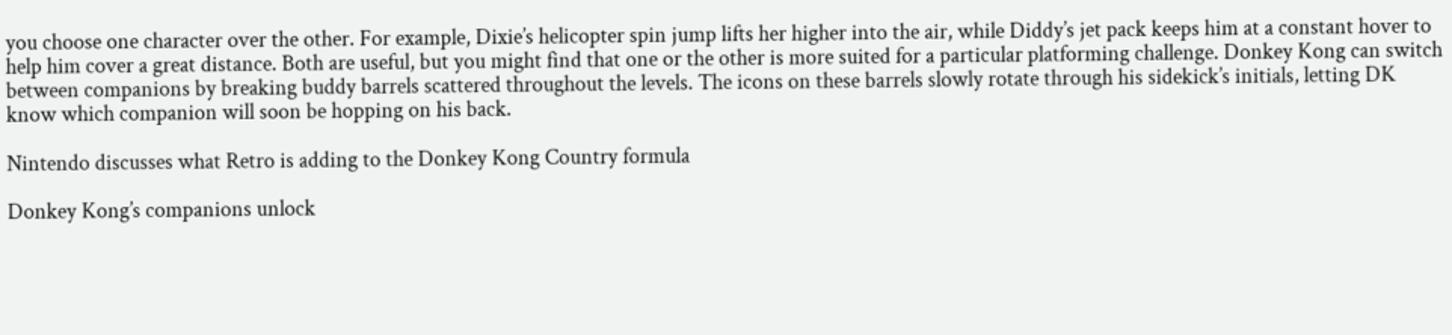you choose one character over the other. For example, Dixie’s helicopter spin jump lifts her higher into the air, while Diddy’s jet pack keeps him at a constant hover to help him cover a great distance. Both are useful, but you might find that one or the other is more suited for a particular platforming challenge. Donkey Kong can switch between companions by breaking buddy barrels scattered throughout the levels. The icons on these barrels slowly rotate through his sidekick’s initials, letting DK know which companion will soon be hopping on his back.

Nintendo discusses what Retro is adding to the Donkey Kong Country formula

Donkey Kong’s companions unlock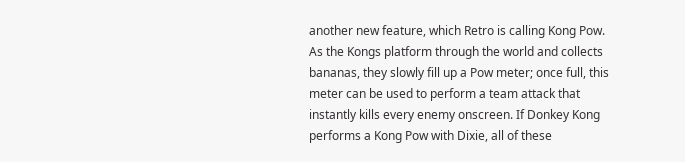another new feature, which Retro is calling Kong Pow. As the Kongs platform through the world and collects bananas, they slowly fill up a Pow meter; once full, this meter can be used to perform a team attack that instantly kills every enemy onscreen. If Donkey Kong performs a Kong Pow with Dixie, all of these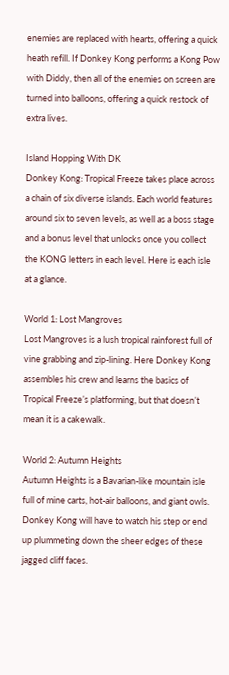enemies are replaced with hearts, offering a quick heath refill. If Donkey Kong performs a Kong Pow with Diddy, then all of the enemies on screen are turned into balloons, offering a quick restock of extra lives.

Island Hopping With DK
Donkey Kong: Tropical Freeze takes place across a chain of six diverse islands. Each world features around six to seven levels, as well as a boss stage and a bonus level that unlocks once you collect the KONG letters in each level. Here is each isle at a glance.

World 1: Lost Mangroves
Lost Mangroves is a lush tropical rainforest full of vine grabbing and zip-lining. Here Donkey Kong assembles his crew and learns the basics of Tropical Freeze’s platforming, but that doesn’t mean it is a cakewalk.

World 2: Autumn Heights
Autumn Heights is a Bavarian-like mountain isle full of mine carts, hot-air balloons, and giant owls. Donkey Kong will have to watch his step or end up plummeting down the sheer edges of these jagged cliff faces.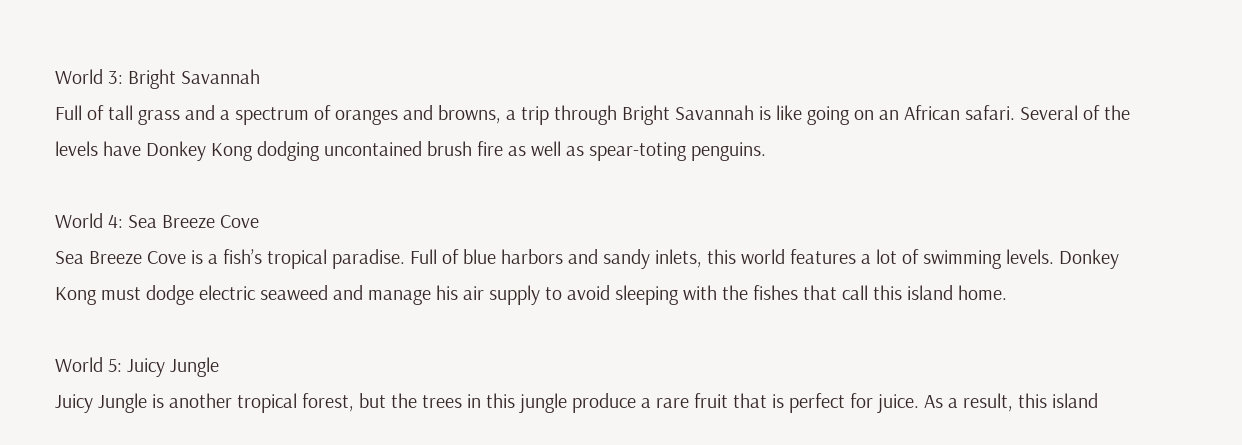World 3: Bright Savannah
Full of tall grass and a spectrum of oranges and browns, a trip through Bright Savannah is like going on an African safari. Several of the levels have Donkey Kong dodging uncontained brush fire as well as spear-toting penguins.

World 4: Sea Breeze Cove
Sea Breeze Cove is a fish’s tropical paradise. Full of blue harbors and sandy inlets, this world features a lot of swimming levels. Donkey Kong must dodge electric seaweed and manage his air supply to avoid sleeping with the fishes that call this island home.

World 5: Juicy Jungle
Juicy Jungle is another tropical forest, but the trees in this jungle produce a rare fruit that is perfect for juice. As a result, this island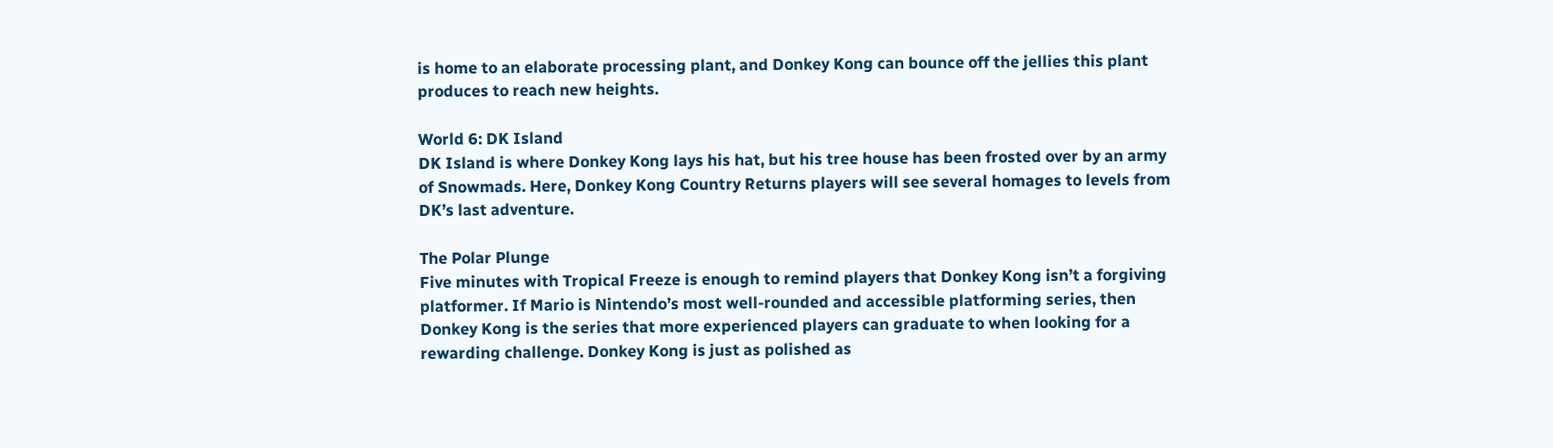is home to an elaborate processing plant, and Donkey Kong can bounce off the jellies this plant produces to reach new heights.

World 6: DK Island
DK Island is where Donkey Kong lays his hat, but his tree house has been frosted over by an army of Snowmads. Here, Donkey Kong Country Returns players will see several homages to levels from DK’s last adventure.

The Polar Plunge
Five minutes with Tropical Freeze is enough to remind players that Donkey Kong isn’t a forgiving platformer. If Mario is Nintendo’s most well-rounded and accessible platforming series, then Donkey Kong is the series that more experienced players can graduate to when looking for a rewarding challenge. Donkey Kong is just as polished as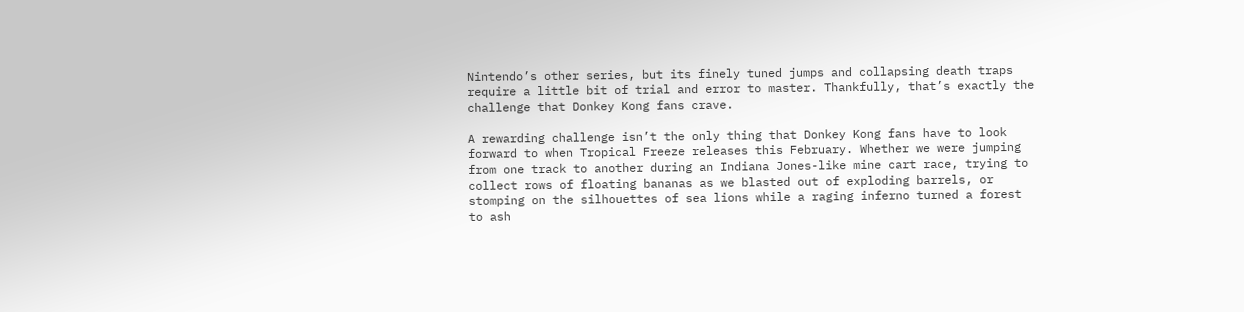Nintendo’s other series, but its finely tuned jumps and collapsing death traps require a little bit of trial and error to master. Thankfully, that’s exactly the challenge that Donkey Kong fans crave.

A rewarding challenge isn’t the only thing that Donkey Kong fans have to look forward to when Tropical Freeze releases this February. Whether we were jumping from one track to another during an Indiana Jones-like mine cart race, trying to collect rows of floating bananas as we blasted out of exploding barrels, or stomping on the silhouettes of sea lions while a raging inferno turned a forest to ash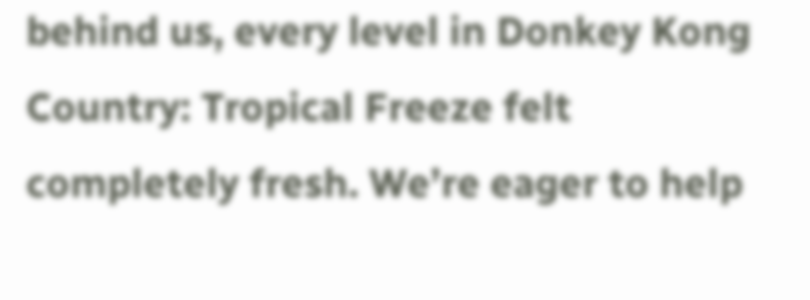behind us, every level in Donkey Kong Country: Tropical Freeze felt completely fresh. We’re eager to help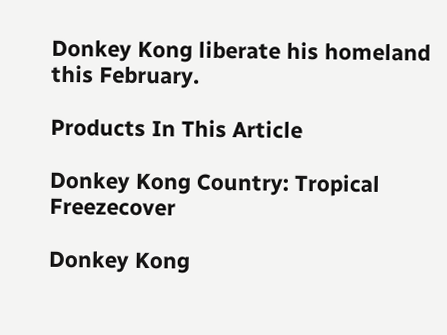Donkey Kong liberate his homeland this February.

Products In This Article

Donkey Kong Country: Tropical Freezecover

Donkey Kong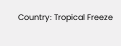Country: Tropical Freeze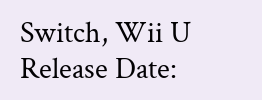Switch, Wii U
Release Date: